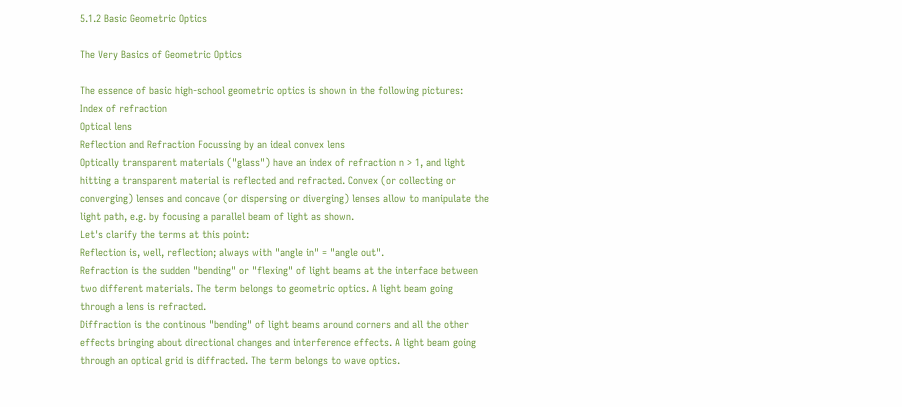5.1.2 Basic Geometric Optics

The Very Basics of Geometric Optics

The essence of basic high-school geometric optics is shown in the following pictures:
Index of refraction
Optical lens
Reflection and Refraction Focussing by an ideal convex lens
Optically transparent materials ("glass") have an index of refraction n > 1, and light hitting a transparent material is reflected and refracted. Convex (or collecting or converging) lenses and concave (or dispersing or diverging) lenses allow to manipulate the light path, e.g. by focusing a parallel beam of light as shown.
Let's clarify the terms at this point:
Reflection is, well, reflection; always with "angle in" = "angle out".
Refraction is the sudden "bending" or "flexing" of light beams at the interface between two different materials. The term belongs to geometric optics. A light beam going through a lens is refracted.
Diffraction is the continous "bending" of light beams around corners and all the other effects bringing about directional changes and interference effects. A light beam going through an optical grid is diffracted. The term belongs to wave optics.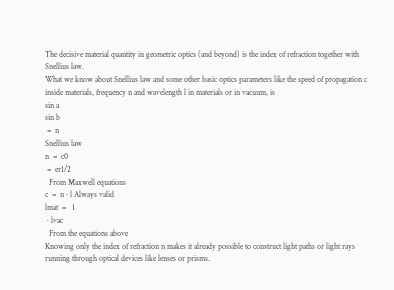The decisive material quantity in geometric optics (and beyond) is the index of refraction together with Snellius law.
What we know about Snellius law and some other basic optics parameters like the speed of propagation c inside materials, frequency n and wavelength l in materials or in vacuum, is
sin a
sin b
 =  n
Snellius law
n  =  c0
 =  er1/2
  From Maxwell equations
c  =  n · l Always valid
lmat  =   1
 · lvac
  From the equations above
Knowing only the index of refraction n makes it already possible to construct light paths or light rays running through optical devices like lenses or prisms.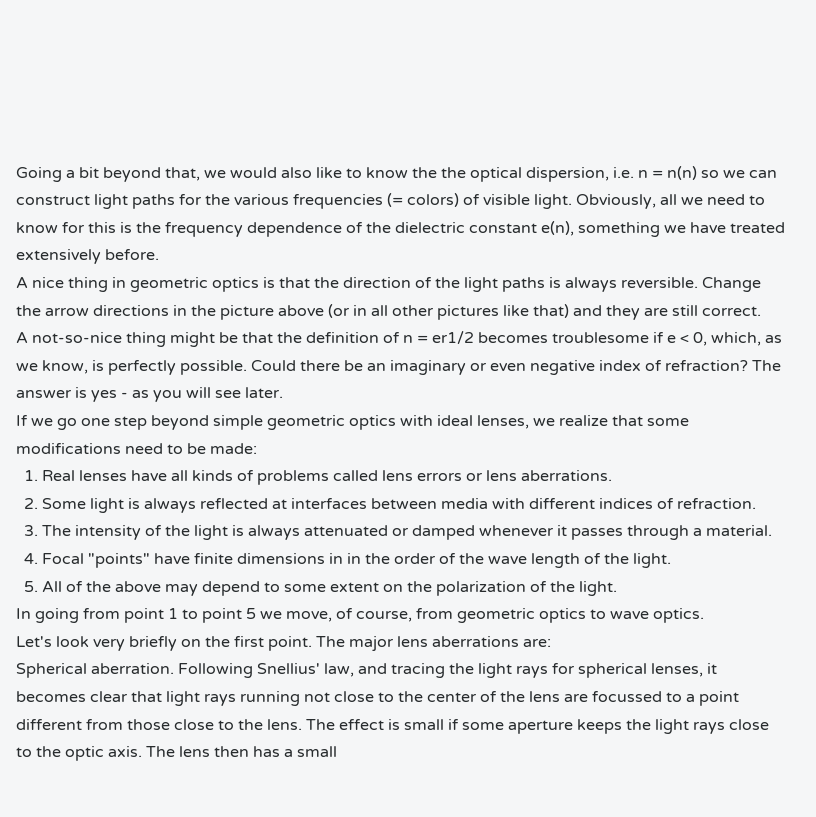Going a bit beyond that, we would also like to know the the optical dispersion, i.e. n = n(n) so we can construct light paths for the various frequencies (= colors) of visible light. Obviously, all we need to know for this is the frequency dependence of the dielectric constant e(n), something we have treated extensively before.
A nice thing in geometric optics is that the direction of the light paths is always reversible. Change the arrow directions in the picture above (or in all other pictures like that) and they are still correct.
A not-so-nice thing might be that the definition of n = er1/2 becomes troublesome if e < 0, which, as we know, is perfectly possible. Could there be an imaginary or even negative index of refraction? The answer is yes - as you will see later.
If we go one step beyond simple geometric optics with ideal lenses, we realize that some modifications need to be made:
  1. Real lenses have all kinds of problems called lens errors or lens aberrations.
  2. Some light is always reflected at interfaces between media with different indices of refraction.
  3. The intensity of the light is always attenuated or damped whenever it passes through a material.
  4. Focal "points" have finite dimensions in in the order of the wave length of the light.
  5. All of the above may depend to some extent on the polarization of the light.
In going from point 1 to point 5 we move, of course, from geometric optics to wave optics.
Let's look very briefly on the first point. The major lens aberrations are:
Spherical aberration. Following Snellius' law, and tracing the light rays for spherical lenses, it becomes clear that light rays running not close to the center of the lens are focussed to a point different from those close to the lens. The effect is small if some aperture keeps the light rays close to the optic axis. The lens then has a small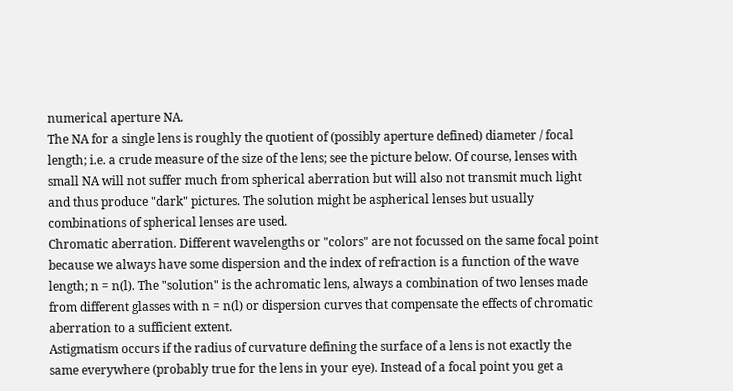numerical aperture NA.
The NA for a single lens is roughly the quotient of (possibly aperture defined) diameter / focal length; i.e. a crude measure of the size of the lens; see the picture below. Of course, lenses with small NA will not suffer much from spherical aberration but will also not transmit much light and thus produce "dark" pictures. The solution might be aspherical lenses but usually combinations of spherical lenses are used.
Chromatic aberration. Different wavelengths or "colors" are not focussed on the same focal point because we always have some dispersion and the index of refraction is a function of the wave length; n = n(l). The "solution" is the achromatic lens, always a combination of two lenses made from different glasses with n = n(l) or dispersion curves that compensate the effects of chromatic aberration to a sufficient extent.
Astigmatism occurs if the radius of curvature defining the surface of a lens is not exactly the same everywhere (probably true for the lens in your eye). Instead of a focal point you get a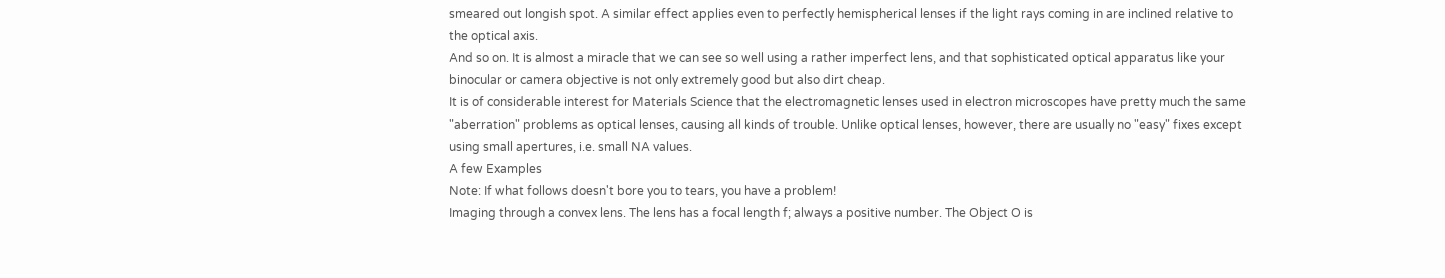smeared out longish spot. A similar effect applies even to perfectly hemispherical lenses if the light rays coming in are inclined relative to the optical axis.
And so on. It is almost a miracle that we can see so well using a rather imperfect lens, and that sophisticated optical apparatus like your binocular or camera objective is not only extremely good but also dirt cheap.
It is of considerable interest for Materials Science that the electromagnetic lenses used in electron microscopes have pretty much the same "aberration" problems as optical lenses, causing all kinds of trouble. Unlike optical lenses, however, there are usually no "easy" fixes except using small apertures, i.e. small NA values.
A few Examples
Note: If what follows doesn't bore you to tears, you have a problem!
Imaging through a convex lens. The lens has a focal length f; always a positive number. The Object O is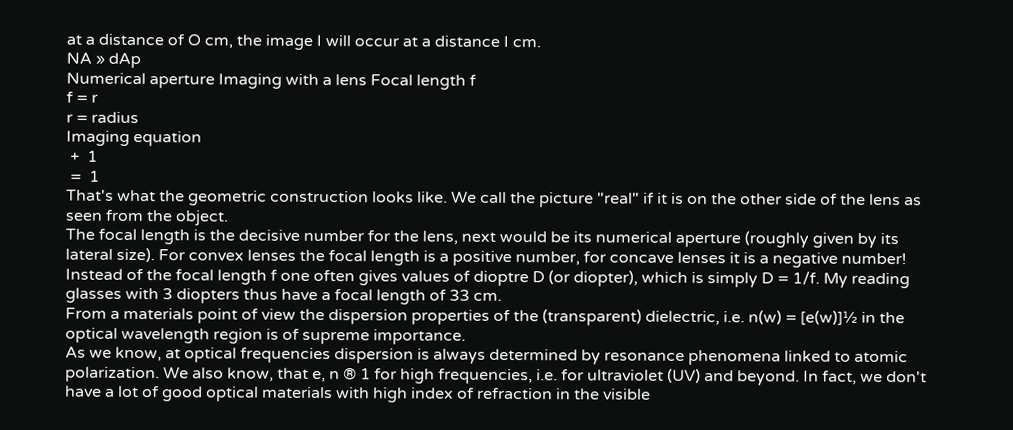at a distance of O cm, the image I will occur at a distance I cm.
NA » dAp
Numerical aperture Imaging with a lens Focal length f
f = r
r = radius
Imaging equation
 +  1
 =  1
That's what the geometric construction looks like. We call the picture "real" if it is on the other side of the lens as seen from the object.
The focal length is the decisive number for the lens, next would be its numerical aperture (roughly given by its lateral size). For convex lenses the focal length is a positive number, for concave lenses it is a negative number!
Instead of the focal length f one often gives values of dioptre D (or diopter), which is simply D = 1/f. My reading glasses with 3 diopters thus have a focal length of 33 cm.
From a materials point of view the dispersion properties of the (transparent) dielectric, i.e. n(w) = [e(w)]½ in the optical wavelength region is of supreme importance.
As we know, at optical frequencies dispersion is always determined by resonance phenomena linked to atomic polarization. We also know, that e, n ® 1 for high frequencies, i.e. for ultraviolet (UV) and beyond. In fact, we don't have a lot of good optical materials with high index of refraction in the visible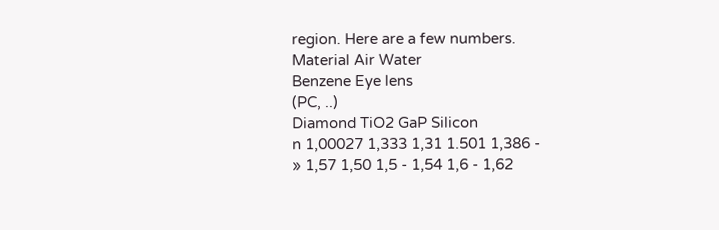region. Here are a few numbers.
Material Air Water
Benzene Eye lens
(PC, ..)
Diamond TiO2 GaP Silicon
n 1,00027 1,333 1,31 1.501 1,386 -
» 1,57 1,50 1,5 - 1,54 1,6 - 1,62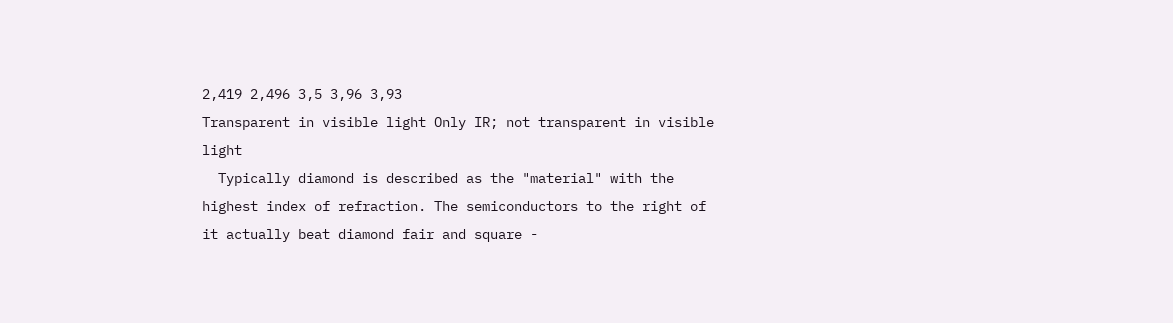2,419 2,496 3,5 3,96 3,93
Transparent in visible light Only IR; not transparent in visible light
  Typically diamond is described as the "material" with the highest index of refraction. The semiconductors to the right of it actually beat diamond fair and square -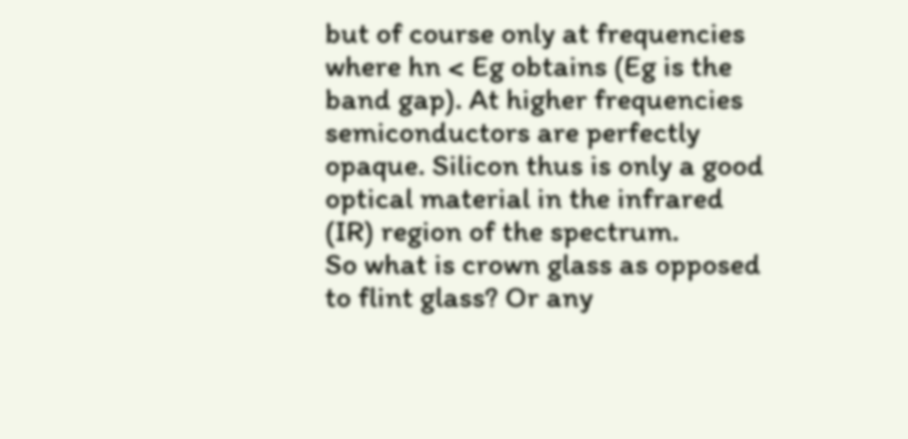but of course only at frequencies where hn < Eg obtains (Eg is the band gap). At higher frequencies semiconductors are perfectly opaque. Silicon thus is only a good optical material in the infrared (IR) region of the spectrum.
So what is crown glass as opposed to flint glass? Or any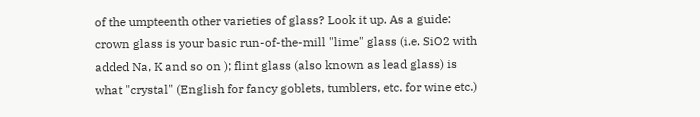of the umpteenth other varieties of glass? Look it up. As a guide: crown glass is your basic run-of-the-mill "lime" glass (i.e. SiO2 with added Na, K and so on ); flint glass (also known as lead glass) is what "crystal" (English for fancy goblets, tumblers, etc. for wine etc.)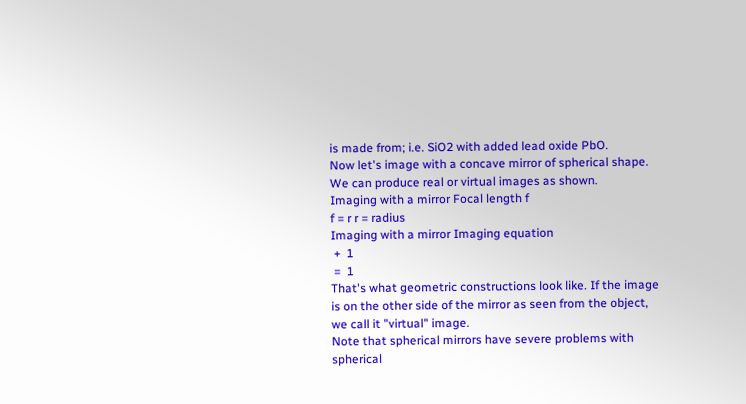is made from; i.e. SiO2 with added lead oxide PbO.
Now let's image with a concave mirror of spherical shape. We can produce real or virtual images as shown.
Imaging with a mirror Focal length f
f = r r = radius
Imaging with a mirror Imaging equation
 +  1
 =  1
That's what geometric constructions look like. If the image is on the other side of the mirror as seen from the object, we call it "virtual" image.
Note that spherical mirrors have severe problems with spherical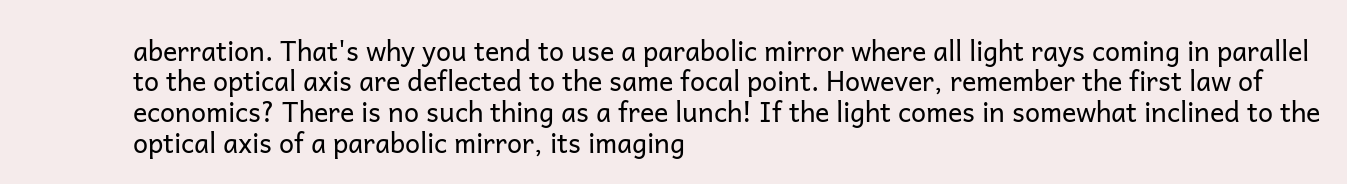aberration. That's why you tend to use a parabolic mirror where all light rays coming in parallel to the optical axis are deflected to the same focal point. However, remember the first law of economics? There is no such thing as a free lunch! If the light comes in somewhat inclined to the optical axis of a parabolic mirror, its imaging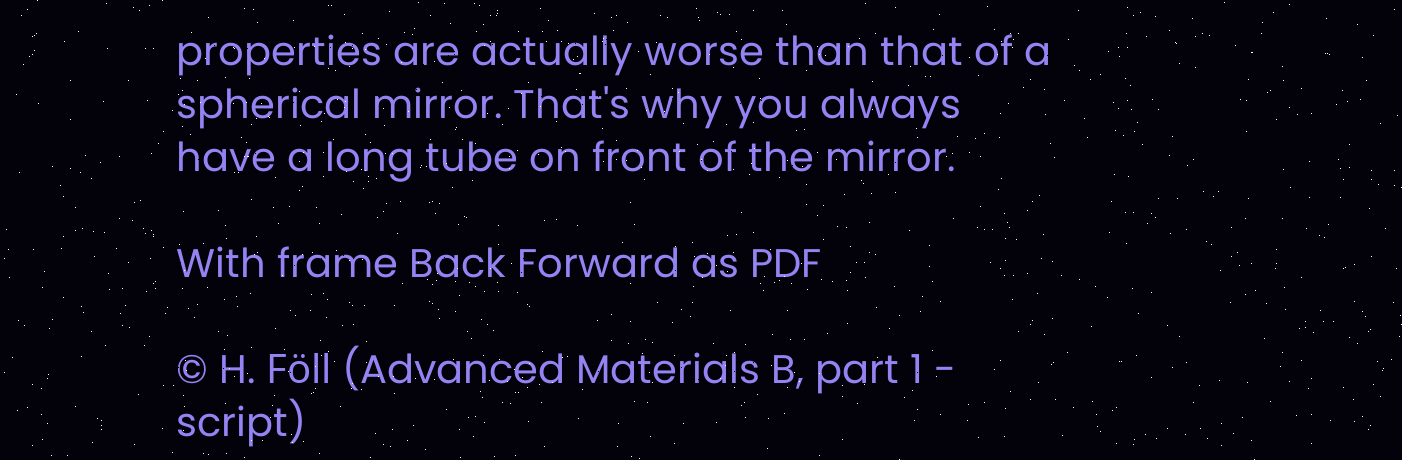properties are actually worse than that of a spherical mirror. That's why you always have a long tube on front of the mirror.

With frame Back Forward as PDF

© H. Föll (Advanced Materials B, part 1 - script)